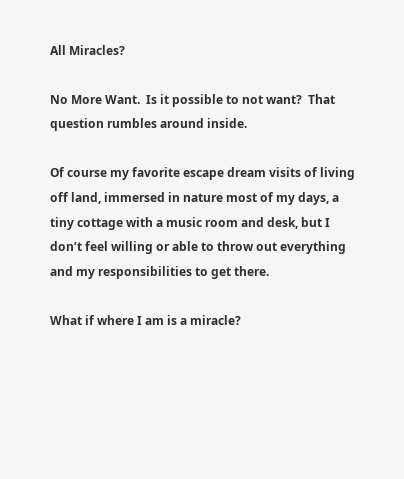All Miracles?

No More Want.  Is it possible to not want?  That question rumbles around inside.

Of course my favorite escape dream visits of living off land, immersed in nature most of my days, a tiny cottage with a music room and desk, but I don’t feel willing or able to throw out everything and my responsibilities to get there.

What if where I am is a miracle?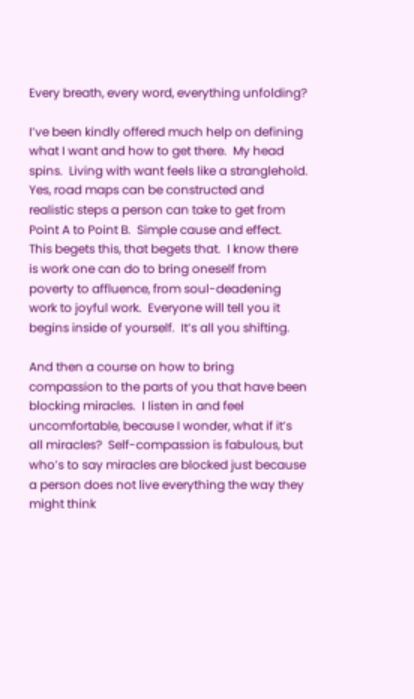Every breath, every word, everything unfolding?

I’ve been kindly offered much help on defining what I want and how to get there.  My head spins.  Living with want feels like a stranglehold.  Yes, road maps can be constructed and realistic steps a person can take to get from Point A to Point B.  Simple cause and effect.  This begets this, that begets that.  I know there is work one can do to bring oneself from poverty to affluence, from soul-deadening work to joyful work.  Everyone will tell you it begins inside of yourself.  It’s all you shifting.

And then a course on how to bring compassion to the parts of you that have been blocking miracles.  I listen in and feel uncomfortable, because I wonder, what if it’s all miracles?  Self-compassion is fabulous, but who’s to say miracles are blocked just because a person does not live everything the way they might think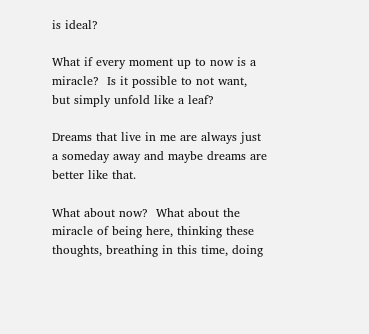is ideal?

What if every moment up to now is a miracle?  Is it possible to not want, but simply unfold like a leaf?

Dreams that live in me are always just a someday away and maybe dreams are better like that.

What about now?  What about the miracle of being here, thinking these thoughts, breathing in this time, doing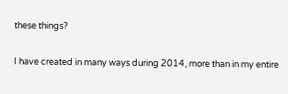these things?

I have created in many ways during 2014, more than in my entire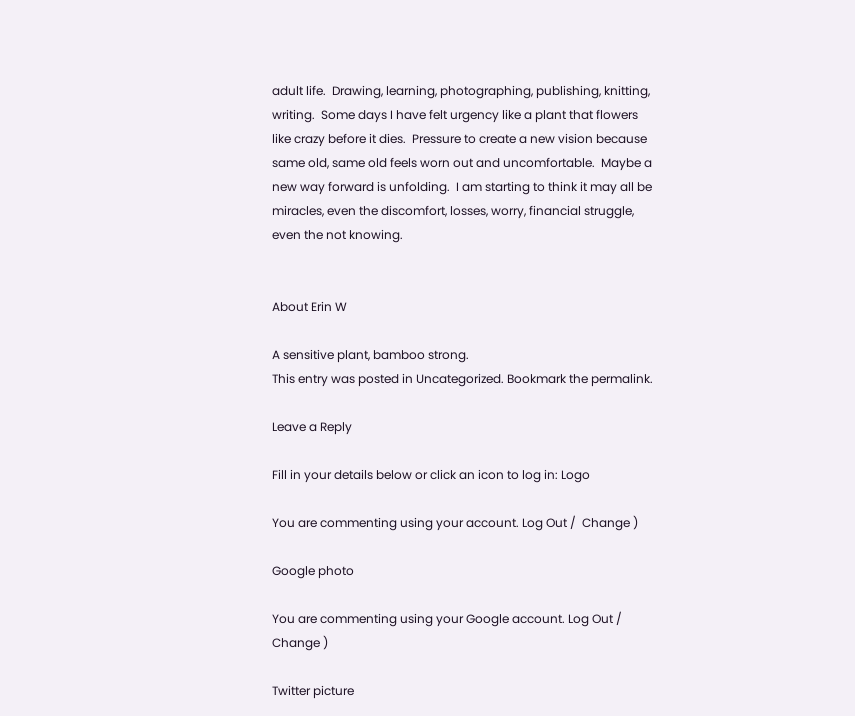adult life.  Drawing, learning, photographing, publishing, knitting, writing.  Some days I have felt urgency like a plant that flowers like crazy before it dies.  Pressure to create a new vision because same old, same old feels worn out and uncomfortable.  Maybe a new way forward is unfolding.  I am starting to think it may all be miracles, even the discomfort, losses, worry, financial struggle, even the not knowing.


About Erin W

A sensitive plant, bamboo strong.
This entry was posted in Uncategorized. Bookmark the permalink.

Leave a Reply

Fill in your details below or click an icon to log in: Logo

You are commenting using your account. Log Out /  Change )

Google photo

You are commenting using your Google account. Log Out /  Change )

Twitter picture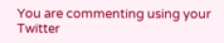You are commenting using your Twitter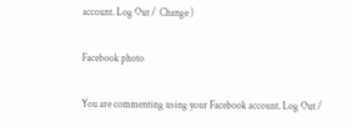account. Log Out /  Change )

Facebook photo

You are commenting using your Facebook account. Log Out /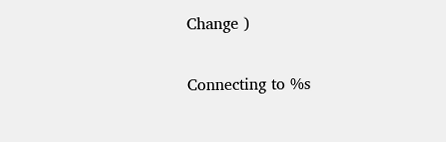Change )

Connecting to %s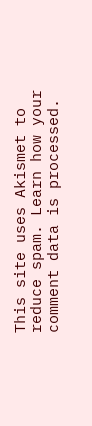This site uses Akismet to reduce spam. Learn how your comment data is processed.